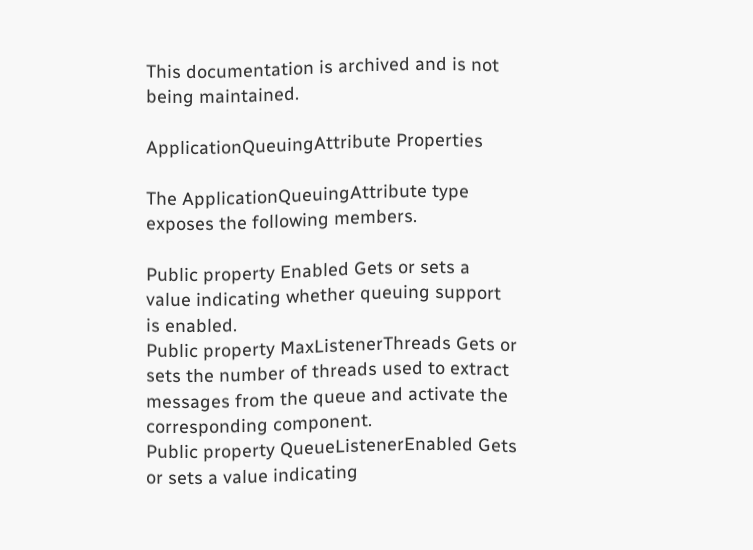This documentation is archived and is not being maintained.

ApplicationQueuingAttribute Properties

The ApplicationQueuingAttribute type exposes the following members.

Public property Enabled Gets or sets a value indicating whether queuing support is enabled.
Public property MaxListenerThreads Gets or sets the number of threads used to extract messages from the queue and activate the corresponding component.
Public property QueueListenerEnabled Gets or sets a value indicating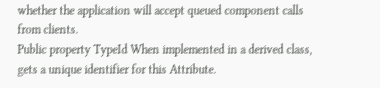whether the application will accept queued component calls from clients.
Public property TypeId When implemented in a derived class, gets a unique identifier for this Attribute.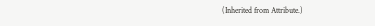(Inherited from Attribute.)